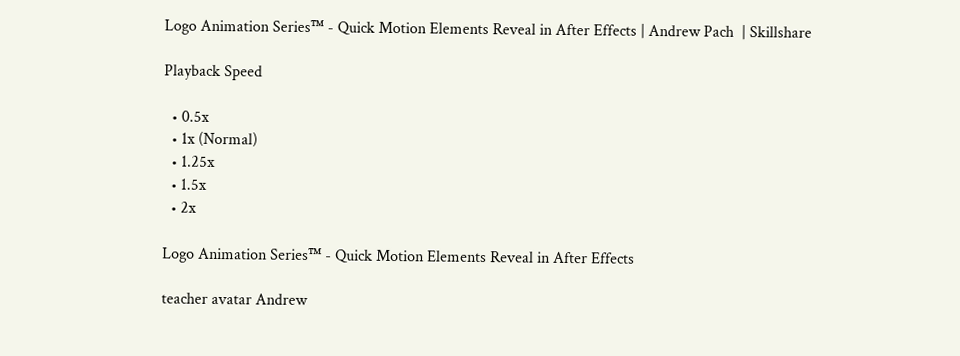Logo Animation Series™ - Quick Motion Elements Reveal in After Effects | Andrew Pach  | Skillshare

Playback Speed

  • 0.5x
  • 1x (Normal)
  • 1.25x
  • 1.5x
  • 2x

Logo Animation Series™ - Quick Motion Elements Reveal in After Effects

teacher avatar Andrew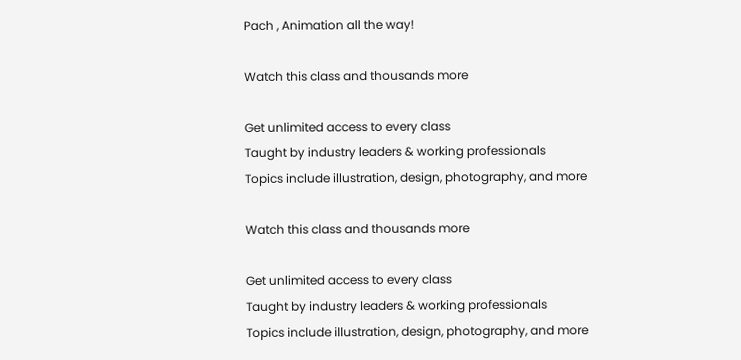Pach , Animation all the way!

Watch this class and thousands more

Get unlimited access to every class
Taught by industry leaders & working professionals
Topics include illustration, design, photography, and more

Watch this class and thousands more

Get unlimited access to every class
Taught by industry leaders & working professionals
Topics include illustration, design, photography, and more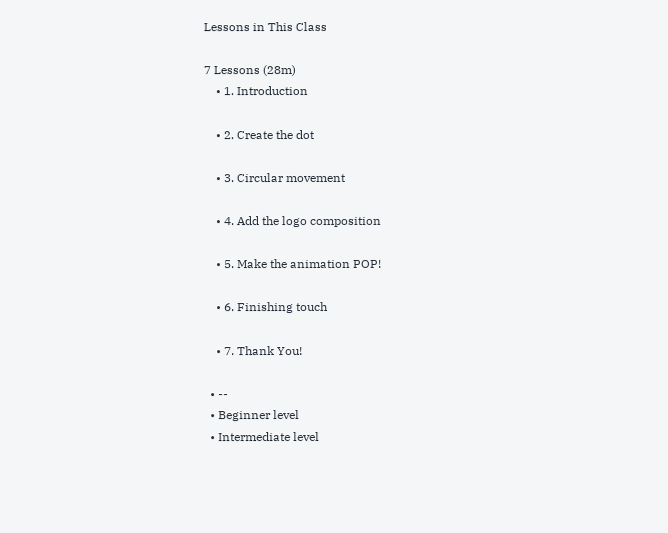Lessons in This Class

7 Lessons (28m)
    • 1. Introduction

    • 2. Create the dot

    • 3. Circular movement

    • 4. Add the logo composition

    • 5. Make the animation POP!

    • 6. Finishing touch

    • 7. Thank You!

  • --
  • Beginner level
  • Intermediate level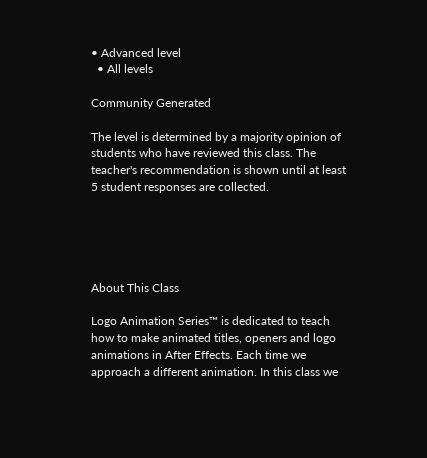• Advanced level
  • All levels

Community Generated

The level is determined by a majority opinion of students who have reviewed this class. The teacher's recommendation is shown until at least 5 student responses are collected.





About This Class

Logo Animation Series™ is dedicated to teach how to make animated titles, openers and logo animations in After Effects. Each time we approach a different animation. In this class we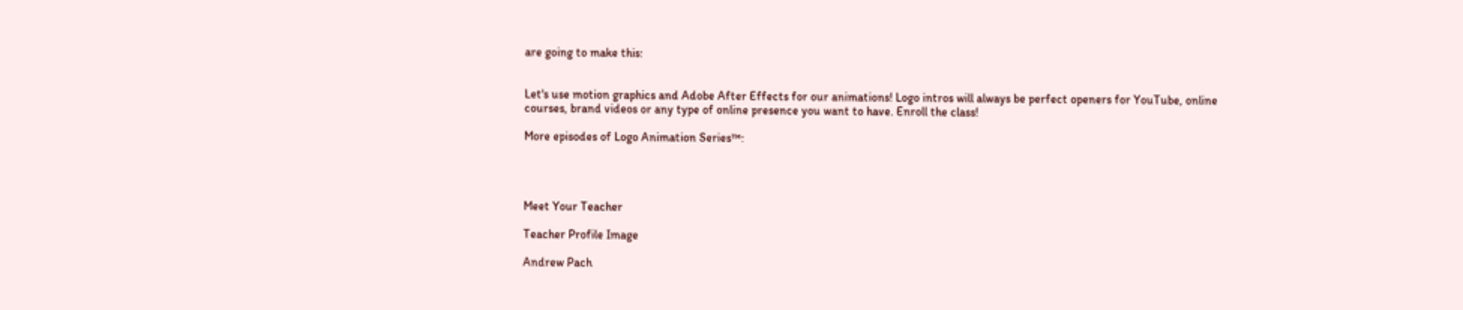are going to make this:


Let's use motion graphics and Adobe After Effects for our animations! Logo intros will always be perfect openers for YouTube, online courses, brand videos or any type of online presence you want to have. Enroll the class!

More episodes of Logo Animation Series™:




Meet Your Teacher

Teacher Profile Image

Andrew Pach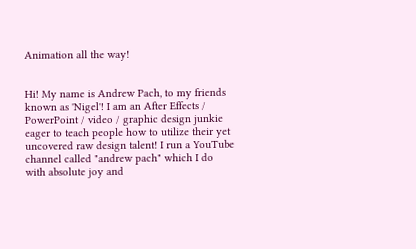Animation all the way!


Hi! My name is Andrew Pach, to my friends known as 'Nigel'! I am an After Effects / PowerPoint / video / graphic design junkie eager to teach people how to utilize their yet uncovered raw design talent! I run a YouTube channel called "andrew pach" which I do with absolute joy and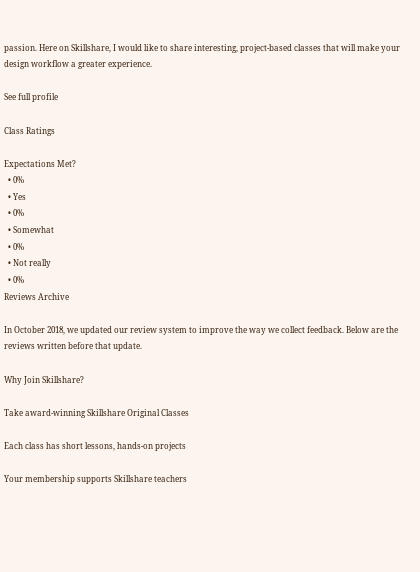passion. Here on Skillshare, I would like to share interesting, project-based classes that will make your design workflow a greater experience.

See full profile

Class Ratings

Expectations Met?
  • 0%
  • Yes
  • 0%
  • Somewhat
  • 0%
  • Not really
  • 0%
Reviews Archive

In October 2018, we updated our review system to improve the way we collect feedback. Below are the reviews written before that update.

Why Join Skillshare?

Take award-winning Skillshare Original Classes

Each class has short lessons, hands-on projects

Your membership supports Skillshare teachers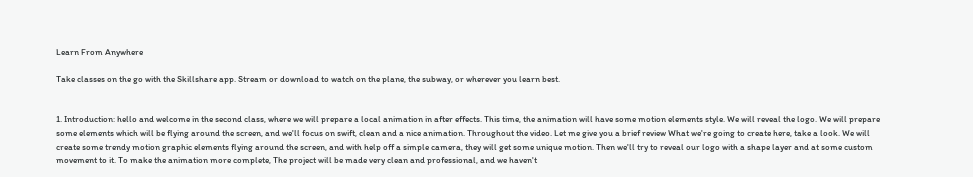Learn From Anywhere

Take classes on the go with the Skillshare app. Stream or download to watch on the plane, the subway, or wherever you learn best.


1. Introduction: hello and welcome in the second class, where we will prepare a local animation in after effects. This time, the animation will have some motion elements style. We will reveal the logo. We will prepare some elements which will be flying around the screen, and we'll focus on swift, clean and a nice animation. Throughout the video. Let me give you a brief review What we're going to create here, take a look. We will create some trendy motion graphic elements flying around the screen, and with help off a simple camera, they will get some unique motion. Then we'll try to reveal our logo with a shape layer and at some custom movement to it. To make the animation more complete, The project will be made very clean and professional, and we haven't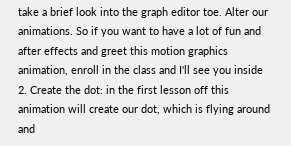take a brief look into the graph editor toe. Alter our animations. So if you want to have a lot of fun and after effects and greet this motion graphics animation, enroll in the class and I'll see you inside 2. Create the dot: in the first lesson off this animation will create our dot, which is flying around and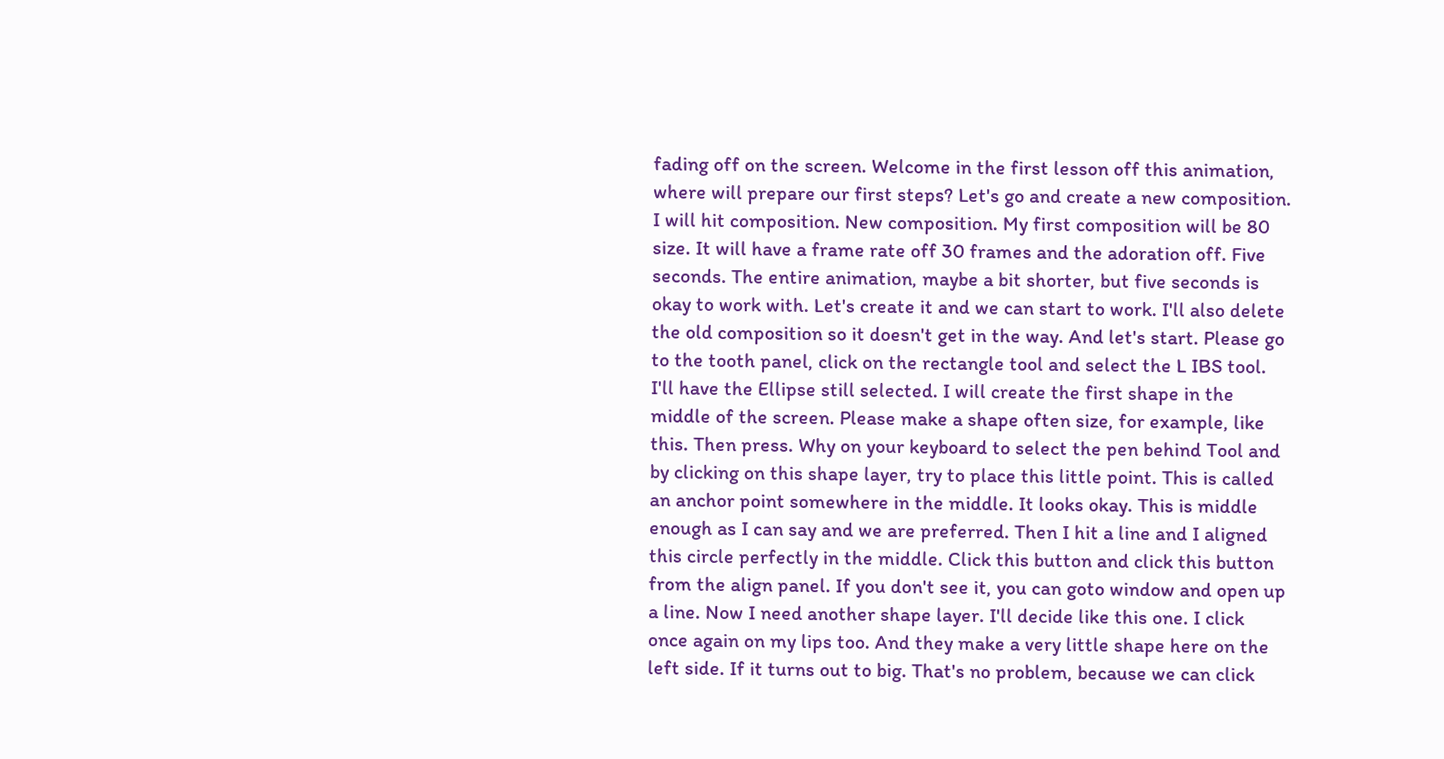fading off on the screen. Welcome in the first lesson off this animation, where will prepare our first steps? Let's go and create a new composition. I will hit composition. New composition. My first composition will be 80 size. It will have a frame rate off 30 frames and the adoration off. Five seconds. The entire animation, maybe a bit shorter, but five seconds is okay to work with. Let's create it and we can start to work. I'll also delete the old composition so it doesn't get in the way. And let's start. Please go to the tooth panel, click on the rectangle tool and select the L IBS tool. I'll have the Ellipse still selected. I will create the first shape in the middle of the screen. Please make a shape often size, for example, like this. Then press. Why on your keyboard to select the pen behind Tool and by clicking on this shape layer, try to place this little point. This is called an anchor point somewhere in the middle. It looks okay. This is middle enough as I can say and we are preferred. Then I hit a line and I aligned this circle perfectly in the middle. Click this button and click this button from the align panel. If you don't see it, you can goto window and open up a line. Now I need another shape layer. I'll decide like this one. I click once again on my lips too. And they make a very little shape here on the left side. If it turns out to big. That's no problem, because we can click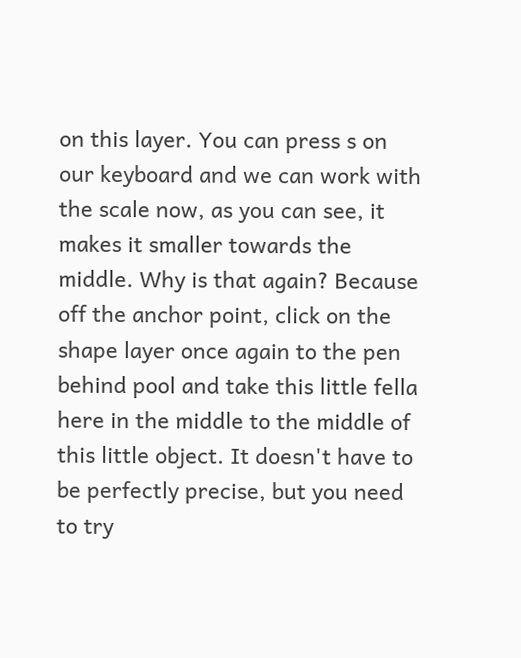on this layer. You can press s on our keyboard and we can work with the scale now, as you can see, it makes it smaller towards the middle. Why is that again? Because off the anchor point, click on the shape layer once again to the pen behind pool and take this little fella here in the middle to the middle of this little object. It doesn't have to be perfectly precise, but you need to try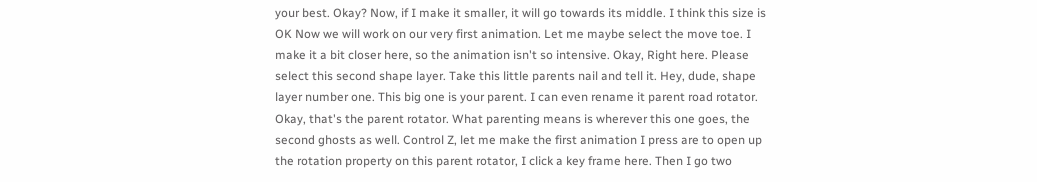your best. Okay? Now, if I make it smaller, it will go towards its middle. I think this size is OK Now we will work on our very first animation. Let me maybe select the move toe. I make it a bit closer here, so the animation isn't so intensive. Okay, Right here. Please select this second shape layer. Take this little parents nail and tell it. Hey, dude, shape layer number one. This big one is your parent. I can even rename it parent road rotator. Okay, that's the parent rotator. What parenting means is wherever this one goes, the second ghosts as well. Control Z, let me make the first animation I press are to open up the rotation property on this parent rotator, I click a key frame here. Then I go two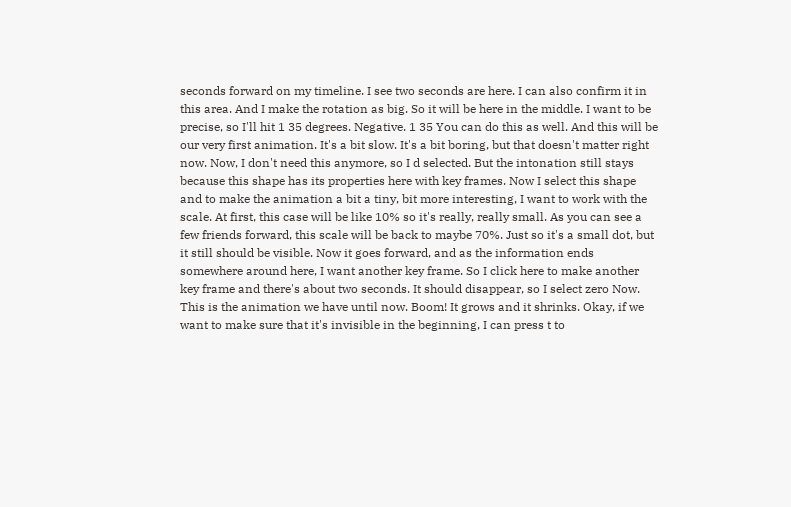seconds forward on my timeline. I see two seconds are here. I can also confirm it in this area. And I make the rotation as big. So it will be here in the middle. I want to be precise, so I'll hit 1 35 degrees. Negative. 1 35 You can do this as well. And this will be our very first animation. It's a bit slow. It's a bit boring, but that doesn't matter right now. Now, I don't need this anymore, so I d selected. But the intonation still stays because this shape has its properties here with key frames. Now I select this shape and to make the animation a bit a tiny, bit more interesting, I want to work with the scale. At first, this case will be like 10% so it's really, really small. As you can see a few friends forward, this scale will be back to maybe 70%. Just so it's a small dot, but it still should be visible. Now it goes forward, and as the information ends somewhere around here, I want another key frame. So I click here to make another key frame and there's about two seconds. It should disappear, so I select zero Now. This is the animation we have until now. Boom! It grows and it shrinks. Okay, if we want to make sure that it's invisible in the beginning, I can press t to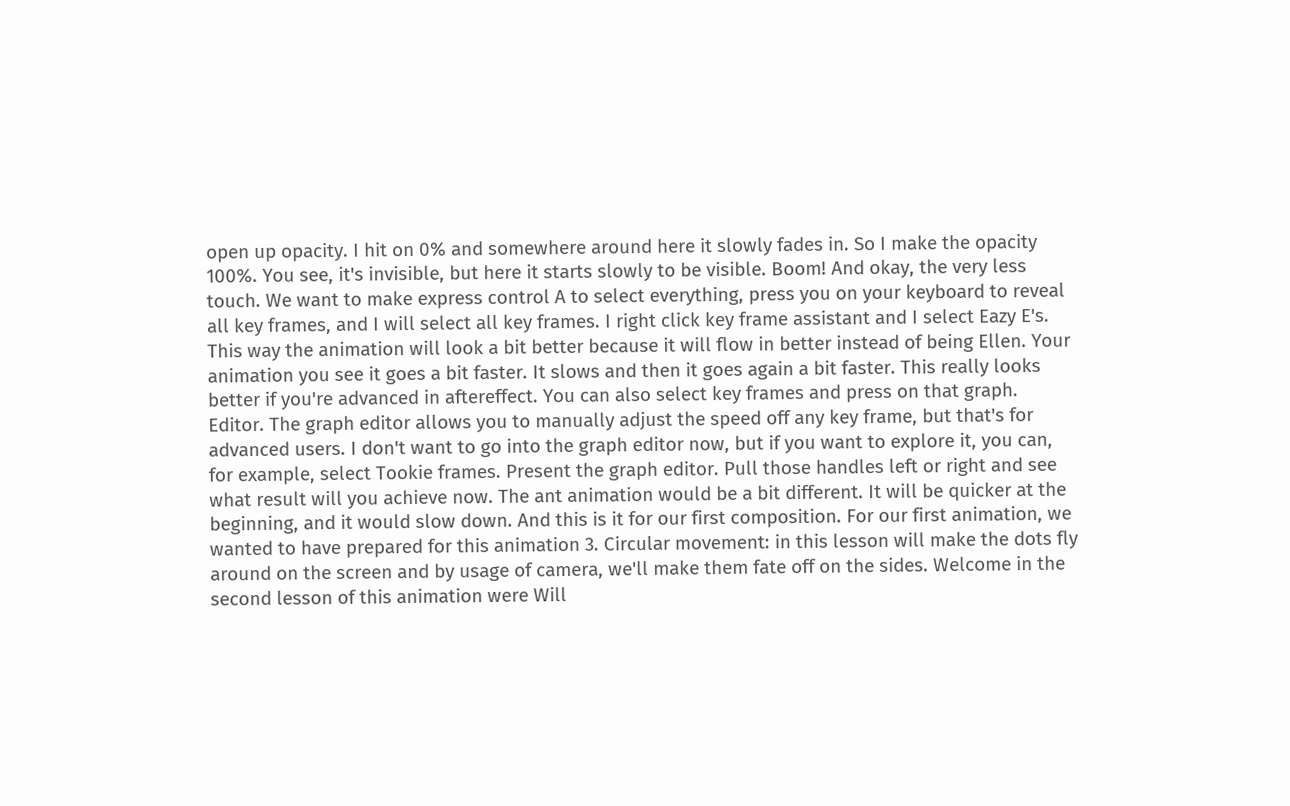open up opacity. I hit on 0% and somewhere around here it slowly fades in. So I make the opacity 100%. You see, it's invisible, but here it starts slowly to be visible. Boom! And okay, the very less touch. We want to make express control A to select everything, press you on your keyboard to reveal all key frames, and I will select all key frames. I right click key frame assistant and I select Eazy E's. This way the animation will look a bit better because it will flow in better instead of being Ellen. Your animation you see it goes a bit faster. It slows and then it goes again a bit faster. This really looks better if you're advanced in aftereffect. You can also select key frames and press on that graph. Editor. The graph editor allows you to manually adjust the speed off any key frame, but that's for advanced users. I don't want to go into the graph editor now, but if you want to explore it, you can, for example, select Tookie frames. Present the graph editor. Pull those handles left or right and see what result will you achieve now. The ant animation would be a bit different. It will be quicker at the beginning, and it would slow down. And this is it for our first composition. For our first animation, we wanted to have prepared for this animation 3. Circular movement: in this lesson will make the dots fly around on the screen and by usage of camera, we'll make them fate off on the sides. Welcome in the second lesson of this animation were Will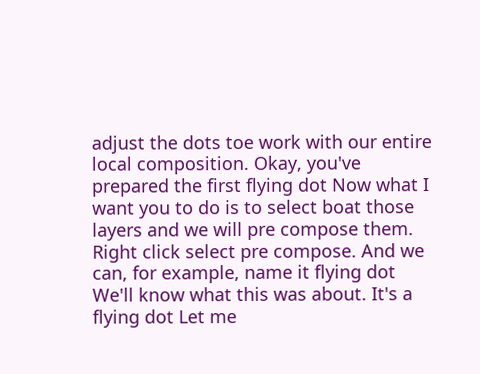adjust the dots toe work with our entire local composition. Okay, you've prepared the first flying dot Now what I want you to do is to select boat those layers and we will pre compose them. Right click select pre compose. And we can, for example, name it flying dot We'll know what this was about. It's a flying dot Let me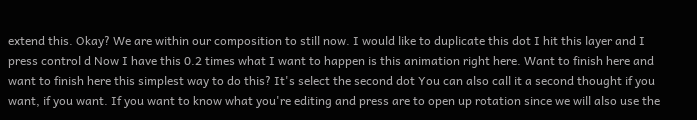extend this. Okay? We are within our composition to still now. I would like to duplicate this dot I hit this layer and I press control d Now I have this 0.2 times what I want to happen is this animation right here. Want to finish here and want to finish here this simplest way to do this? It's select the second dot You can also call it a second thought if you want, if you want. If you want to know what you're editing and press are to open up rotation since we will also use the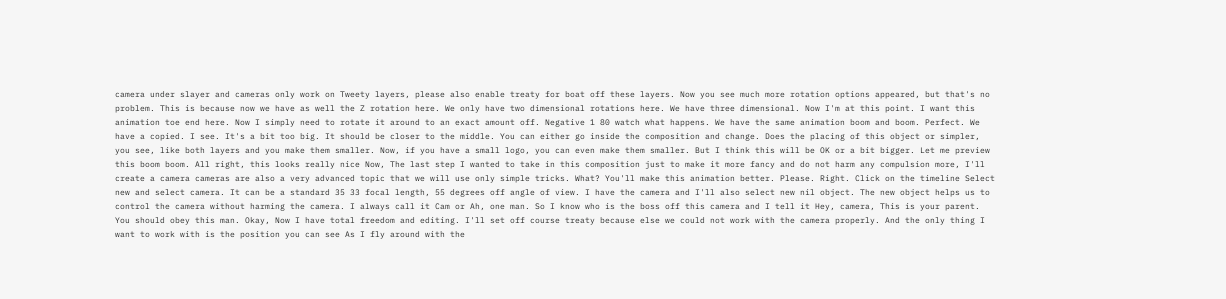camera under slayer and cameras only work on Tweety layers, please also enable treaty for boat off these layers. Now you see much more rotation options appeared, but that's no problem. This is because now we have as well the Z rotation here. We only have two dimensional rotations here. We have three dimensional. Now I'm at this point. I want this animation toe end here. Now I simply need to rotate it around to an exact amount off. Negative 1 80 watch what happens. We have the same animation boom and boom. Perfect. We have a copied. I see. It's a bit too big. It should be closer to the middle. You can either go inside the composition and change. Does the placing of this object or simpler, you see, like both layers and you make them smaller. Now, if you have a small logo, you can even make them smaller. But I think this will be OK or a bit bigger. Let me preview this boom boom. All right, this looks really nice Now, The last step I wanted to take in this composition just to make it more fancy and do not harm any compulsion more, I'll create a camera cameras are also a very advanced topic that we will use only simple tricks. What? You'll make this animation better. Please. Right. Click on the timeline Select new and select camera. It can be a standard 35 33 focal length, 55 degrees off angle of view. I have the camera and I'll also select new nil object. The new object helps us to control the camera without harming the camera. I always call it Cam or Ah, one man. So I know who is the boss off this camera and I tell it Hey, camera, This is your parent. You should obey this man. Okay, Now I have total freedom and editing. I'll set off course treaty because else we could not work with the camera properly. And the only thing I want to work with is the position you can see As I fly around with the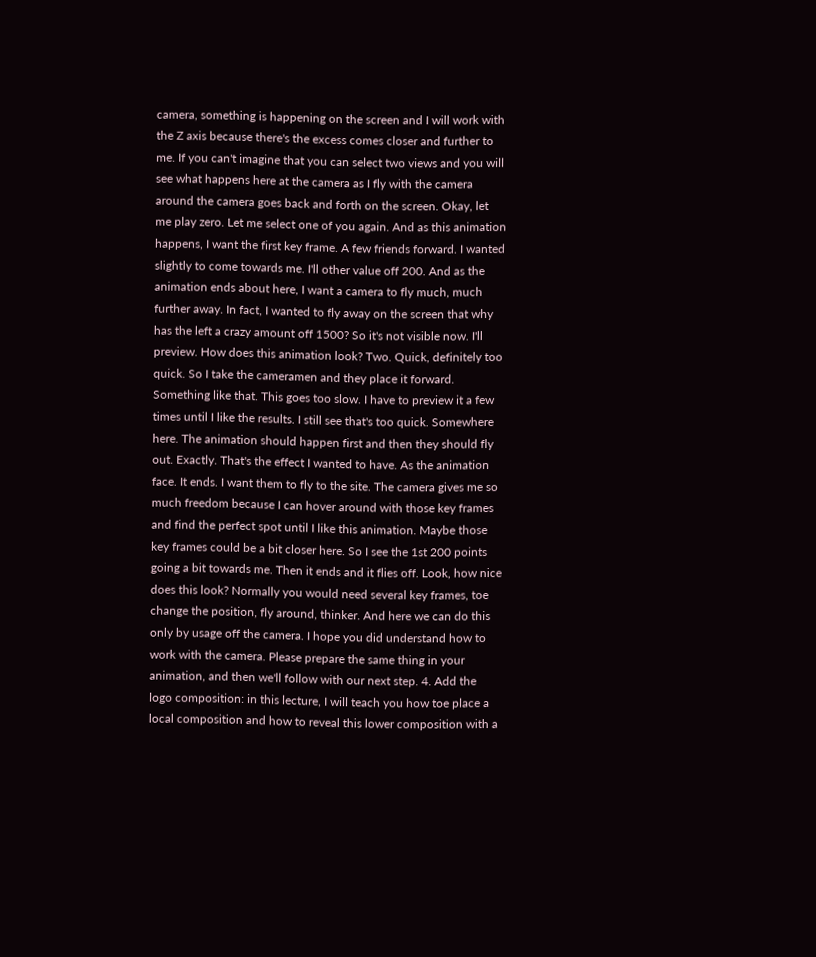camera, something is happening on the screen and I will work with the Z axis because there's the excess comes closer and further to me. If you can't imagine that you can select two views and you will see what happens here at the camera as I fly with the camera around the camera goes back and forth on the screen. Okay, let me play zero. Let me select one of you again. And as this animation happens, I want the first key frame. A few friends forward. I wanted slightly to come towards me. I'll other value off 200. And as the animation ends about here, I want a camera to fly much, much further away. In fact, I wanted to fly away on the screen that why has the left a crazy amount off 1500? So it's not visible now. I'll preview. How does this animation look? Two. Quick, definitely too quick. So I take the cameramen and they place it forward. Something like that. This goes too slow. I have to preview it a few times until I like the results. I still see that's too quick. Somewhere here. The animation should happen first and then they should fly out. Exactly. That's the effect I wanted to have. As the animation face. It ends. I want them to fly to the site. The camera gives me so much freedom because I can hover around with those key frames and find the perfect spot until I like this animation. Maybe those key frames could be a bit closer here. So I see the 1st 200 points going a bit towards me. Then it ends and it flies off. Look, how nice does this look? Normally you would need several key frames, toe change the position, fly around, thinker. And here we can do this only by usage off the camera. I hope you did understand how to work with the camera. Please prepare the same thing in your animation, and then we'll follow with our next step. 4. Add the logo composition: in this lecture, I will teach you how toe place a local composition and how to reveal this lower composition with a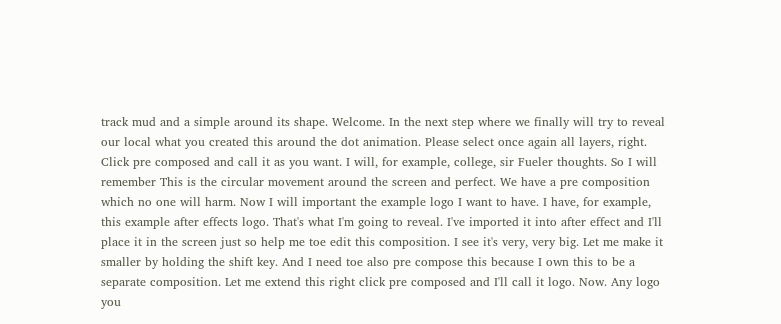track mud and a simple around its shape. Welcome. In the next step where we finally will try to reveal our local what you created this around the dot animation. Please select once again all layers, right. Click pre composed and call it as you want. I will, for example, college, sir Fueler thoughts. So I will remember This is the circular movement around the screen and perfect. We have a pre composition which no one will harm. Now I will important the example logo I want to have. I have, for example, this example after effects logo. That's what I'm going to reveal. I've imported it into after effect and I'll place it in the screen just so help me toe edit this composition. I see it's very, very big. Let me make it smaller by holding the shift key. And I need toe also pre compose this because I own this to be a separate composition. Let me extend this right click pre composed and I'll call it logo. Now. Any logo you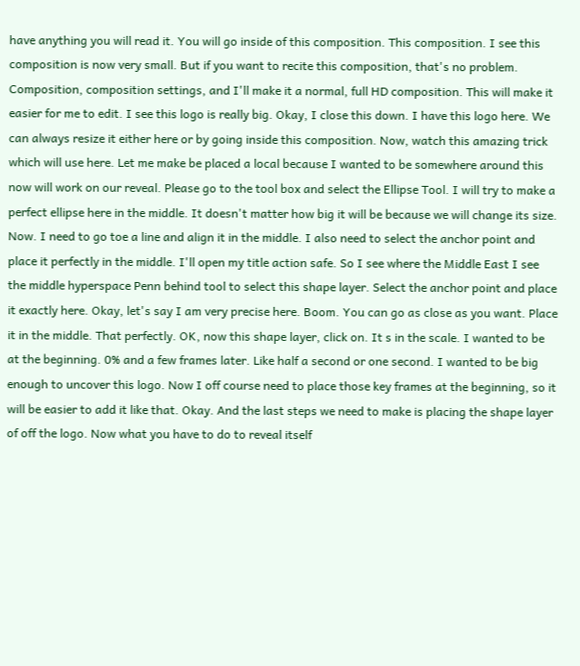have anything you will read it. You will go inside of this composition. This composition. I see this composition is now very small. But if you want to recite this composition, that's no problem. Composition, composition settings, and I'll make it a normal, full HD composition. This will make it easier for me to edit. I see this logo is really big. Okay, I close this down. I have this logo here. We can always resize it either here or by going inside this composition. Now, watch this amazing trick which will use here. Let me make be placed a local because I wanted to be somewhere around this now will work on our reveal. Please go to the tool box and select the Ellipse Tool. I will try to make a perfect ellipse here in the middle. It doesn't matter how big it will be because we will change its size. Now. I need to go toe a line and align it in the middle. I also need to select the anchor point and place it perfectly in the middle. I'll open my title action safe. So I see where the Middle East I see the middle hyperspace Penn behind tool to select this shape layer. Select the anchor point and place it exactly here. Okay, let's say I am very precise here. Boom. You can go as close as you want. Place it in the middle. That perfectly. OK, now this shape layer, click on. It s in the scale. I wanted to be at the beginning. 0% and a few frames later. Like half a second or one second. I wanted to be big enough to uncover this logo. Now I off course need to place those key frames at the beginning, so it will be easier to add it like that. Okay. And the last steps we need to make is placing the shape layer of off the logo. Now what you have to do to reveal itself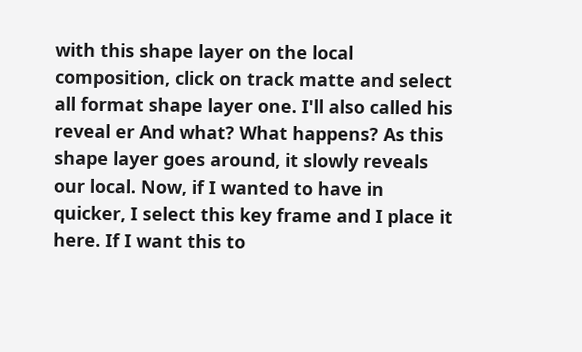with this shape layer on the local composition, click on track matte and select all format shape layer one. I'll also called his reveal er And what? What happens? As this shape layer goes around, it slowly reveals our local. Now, if I wanted to have in quicker, I select this key frame and I place it here. If I want this to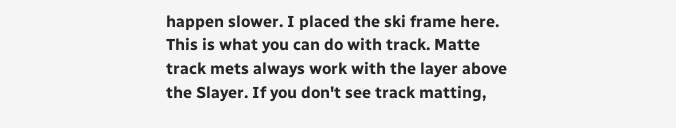happen slower. I placed the ski frame here. This is what you can do with track. Matte track mets always work with the layer above the Slayer. If you don't see track matting,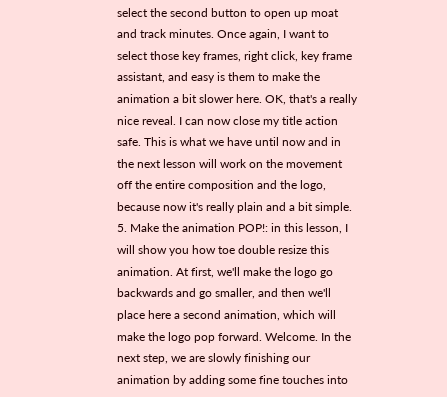select the second button to open up moat and track minutes. Once again, I want to select those key frames, right click, key frame assistant, and easy is them to make the animation a bit slower here. OK, that's a really nice reveal. I can now close my title action safe. This is what we have until now and in the next lesson will work on the movement off the entire composition and the logo, because now it's really plain and a bit simple. 5. Make the animation POP!: in this lesson, I will show you how toe double resize this animation. At first, we'll make the logo go backwards and go smaller, and then we'll place here a second animation, which will make the logo pop forward. Welcome. In the next step, we are slowly finishing our animation by adding some fine touches into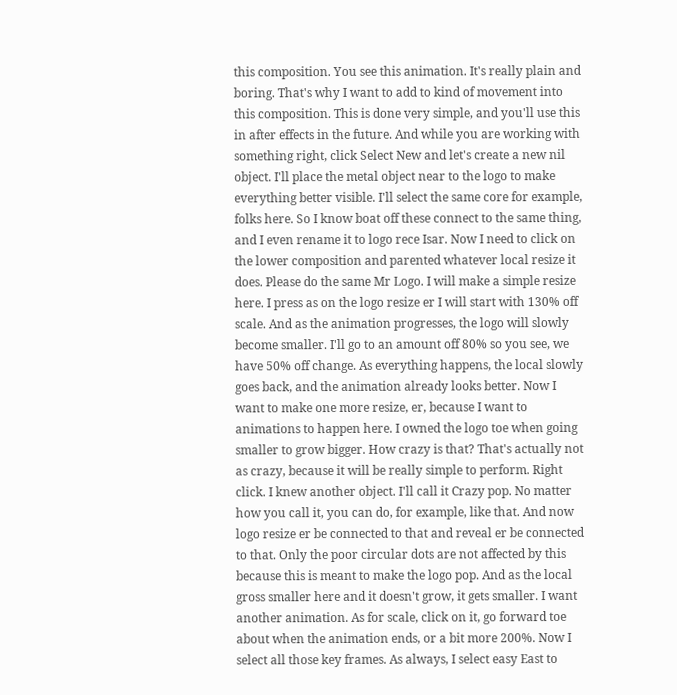this composition. You see this animation. It's really plain and boring. That's why I want to add to kind of movement into this composition. This is done very simple, and you'll use this in after effects in the future. And while you are working with something right, click Select New and let's create a new nil object. I'll place the metal object near to the logo to make everything better visible. I'll select the same core for example, folks here. So I know boat off these connect to the same thing, and I even rename it to logo rece Isar. Now I need to click on the lower composition and parented whatever local resize it does. Please do the same Mr Logo. I will make a simple resize here. I press as on the logo resize er I will start with 130% off scale. And as the animation progresses, the logo will slowly become smaller. I'll go to an amount off 80% so you see, we have 50% off change. As everything happens, the local slowly goes back, and the animation already looks better. Now I want to make one more resize, er, because I want to animations to happen here. I owned the logo toe when going smaller to grow bigger. How crazy is that? That's actually not as crazy, because it will be really simple to perform. Right click. I knew another object. I'll call it Crazy pop. No matter how you call it, you can do, for example, like that. And now logo resize er be connected to that and reveal er be connected to that. Only the poor circular dots are not affected by this because this is meant to make the logo pop. And as the local gross smaller here and it doesn't grow, it gets smaller. I want another animation. As for scale, click on it, go forward toe about when the animation ends, or a bit more 200%. Now I select all those key frames. As always, I select easy East to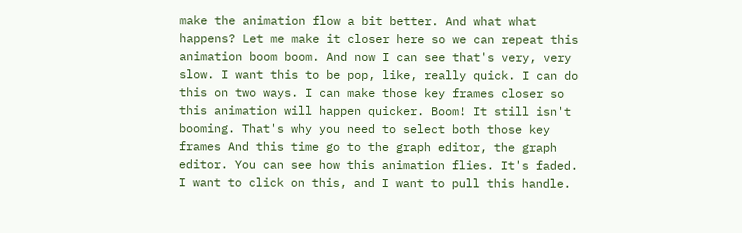make the animation flow a bit better. And what what happens? Let me make it closer here so we can repeat this animation boom boom. And now I can see that's very, very slow. I want this to be pop, like, really quick. I can do this on two ways. I can make those key frames closer so this animation will happen quicker. Boom! It still isn't booming. That's why you need to select both those key frames And this time go to the graph editor, the graph editor. You can see how this animation flies. It's faded. I want to click on this, and I want to pull this handle.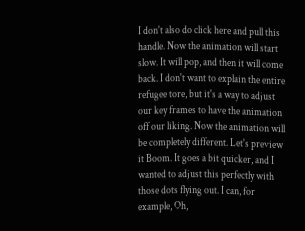I don't also do click here and pull this handle. Now the animation will start slow. It will pop, and then it will come back. I don't want to explain the entire refugee tore, but it's a way to adjust our key frames to have the animation off our liking. Now the animation will be completely different. Let's preview it Boom. It goes a bit quicker, and I wanted to adjust this perfectly with those dots flying out. I can, for example, Oh,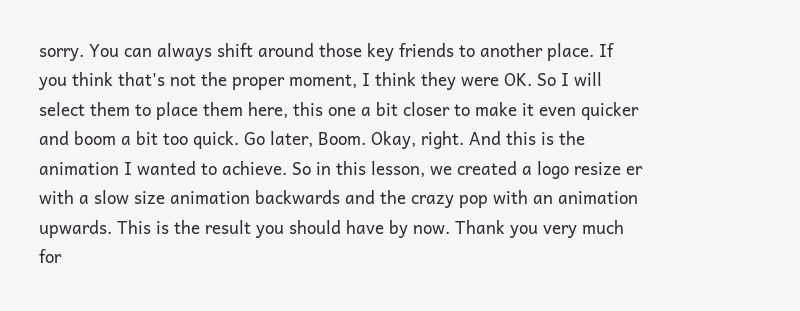sorry. You can always shift around those key friends to another place. If you think that's not the proper moment, I think they were OK. So I will select them to place them here, this one a bit closer to make it even quicker and boom a bit too quick. Go later, Boom. Okay, right. And this is the animation I wanted to achieve. So in this lesson, we created a logo resize er with a slow size animation backwards and the crazy pop with an animation upwards. This is the result you should have by now. Thank you very much for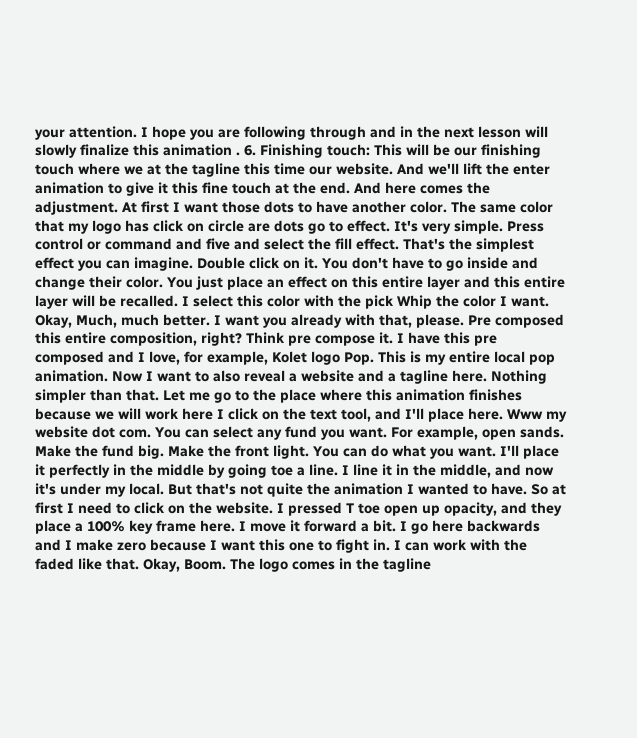your attention. I hope you are following through and in the next lesson will slowly finalize this animation . 6. Finishing touch: This will be our finishing touch where we at the tagline this time our website. And we'll lift the enter animation to give it this fine touch at the end. And here comes the adjustment. At first I want those dots to have another color. The same color that my logo has click on circle are dots go to effect. It's very simple. Press control or command and five and select the fill effect. That's the simplest effect you can imagine. Double click on it. You don't have to go inside and change their color. You just place an effect on this entire layer and this entire layer will be recalled. I select this color with the pick Whip the color I want. Okay, Much, much better. I want you already with that, please. Pre composed this entire composition, right? Think pre compose it. I have this pre composed and I love, for example, Kolet logo Pop. This is my entire local pop animation. Now I want to also reveal a website and a tagline here. Nothing simpler than that. Let me go to the place where this animation finishes because we will work here I click on the text tool, and I'll place here. Www my website dot com. You can select any fund you want. For example, open sands. Make the fund big. Make the front light. You can do what you want. I'll place it perfectly in the middle by going toe a line. I line it in the middle, and now it's under my local. But that's not quite the animation I wanted to have. So at first I need to click on the website. I pressed T toe open up opacity, and they place a 100% key frame here. I move it forward a bit. I go here backwards and I make zero because I want this one to fight in. I can work with the faded like that. Okay, Boom. The logo comes in the tagline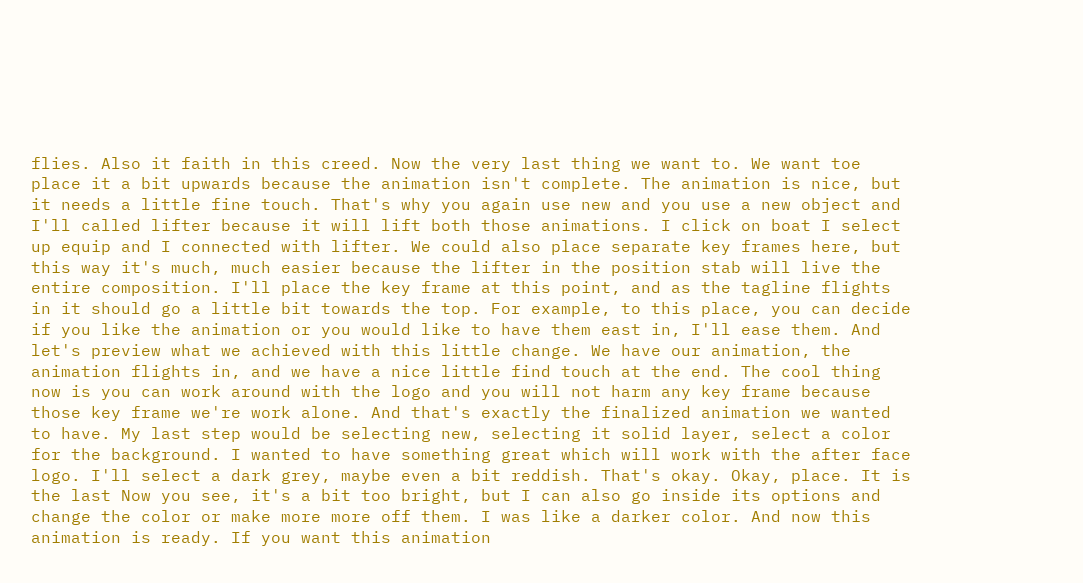flies. Also it faith in this creed. Now the very last thing we want to. We want toe place it a bit upwards because the animation isn't complete. The animation is nice, but it needs a little fine touch. That's why you again use new and you use a new object and I'll called lifter because it will lift both those animations. I click on boat I select up equip and I connected with lifter. We could also place separate key frames here, but this way it's much, much easier because the lifter in the position stab will live the entire composition. I'll place the key frame at this point, and as the tagline flights in it should go a little bit towards the top. For example, to this place, you can decide if you like the animation or you would like to have them east in, I'll ease them. And let's preview what we achieved with this little change. We have our animation, the animation flights in, and we have a nice little find touch at the end. The cool thing now is you can work around with the logo and you will not harm any key frame because those key frame we're work alone. And that's exactly the finalized animation we wanted to have. My last step would be selecting new, selecting it solid layer, select a color for the background. I wanted to have something great which will work with the after face logo. I'll select a dark grey, maybe even a bit reddish. That's okay. Okay, place. It is the last Now you see, it's a bit too bright, but I can also go inside its options and change the color or make more more off them. I was like a darker color. And now this animation is ready. If you want this animation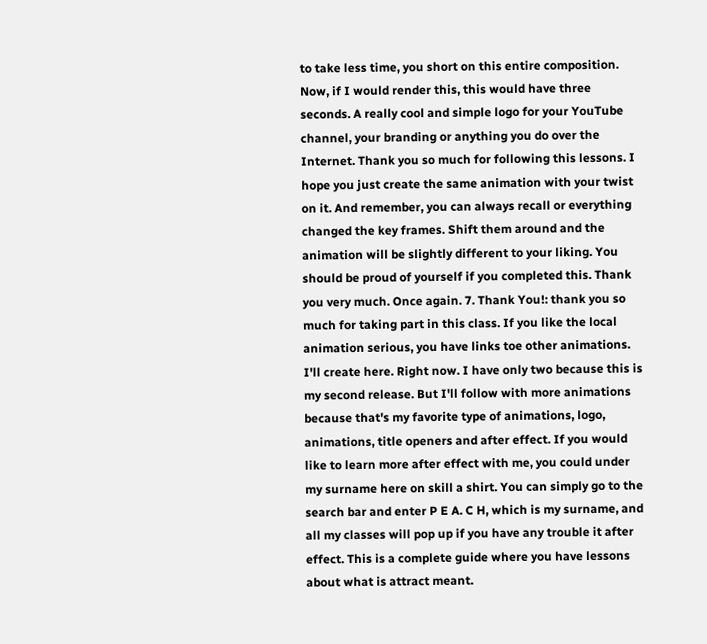to take less time, you short on this entire composition. Now, if I would render this, this would have three seconds. A really cool and simple logo for your YouTube channel, your branding or anything you do over the Internet. Thank you so much for following this lessons. I hope you just create the same animation with your twist on it. And remember, you can always recall or everything changed the key frames. Shift them around and the animation will be slightly different to your liking. You should be proud of yourself if you completed this. Thank you very much. Once again. 7. Thank You!: thank you so much for taking part in this class. If you like the local animation serious, you have links toe other animations. I'll create here. Right now. I have only two because this is my second release. But I'll follow with more animations because that's my favorite type of animations, logo, animations, title openers and after effect. If you would like to learn more after effect with me, you could under my surname here on skill a shirt. You can simply go to the search bar and enter P E A. C H, which is my surname, and all my classes will pop up if you have any trouble it after effect. This is a complete guide where you have lessons about what is attract meant.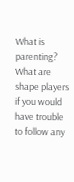What is parenting? What are shape players if you would have trouble to follow any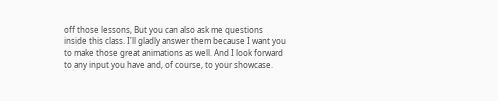off those lessons, But you can also ask me questions inside this class. I'll gladly answer them because I want you to make those great animations as well. And I look forward to any input you have and, of course, to your showcase.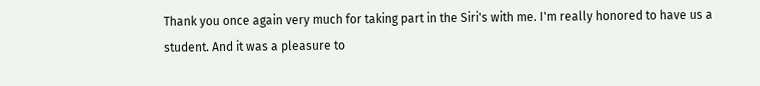Thank you once again very much for taking part in the Siri's with me. I'm really honored to have us a student. And it was a pleasure to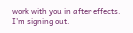work with you in after effects. I'm signing out.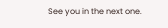See you in the next one.